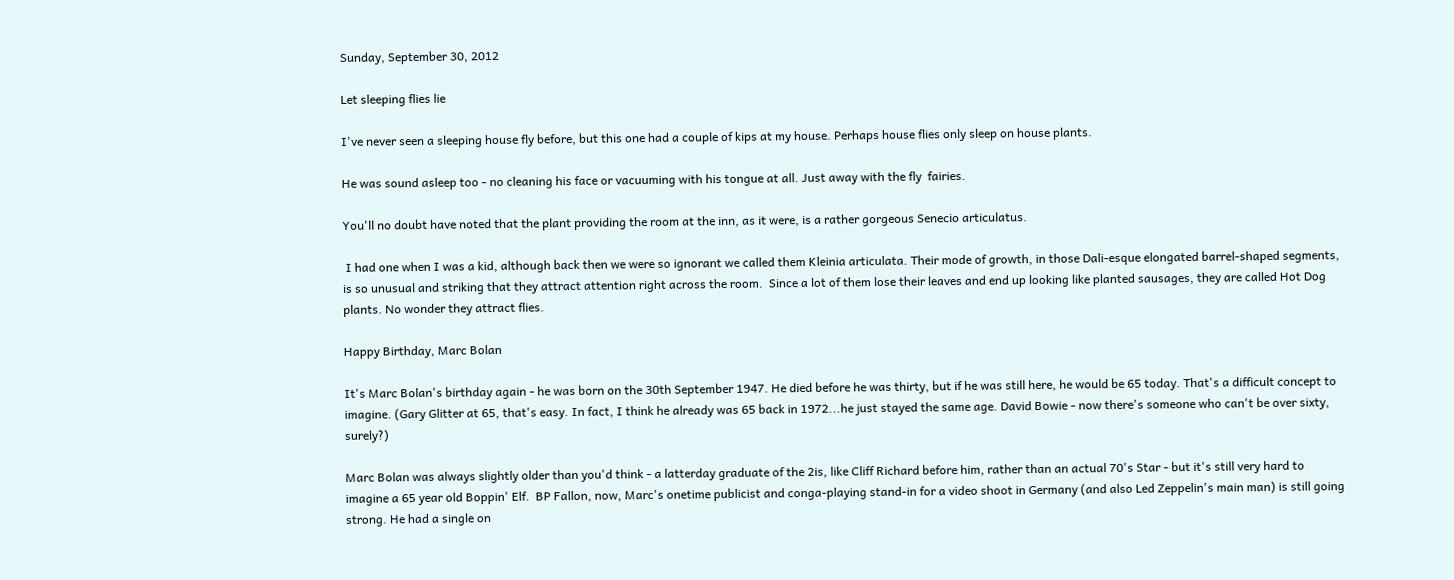Sunday, September 30, 2012

Let sleeping flies lie

I've never seen a sleeping house fly before, but this one had a couple of kips at my house. Perhaps house flies only sleep on house plants.

He was sound asleep too - no cleaning his face or vacuuming with his tongue at all. Just away with the fly  fairies.

You'll no doubt have noted that the plant providing the room at the inn, as it were, is a rather gorgeous Senecio articulatus.

 I had one when I was a kid, although back then we were so ignorant we called them Kleinia articulata. Their mode of growth, in those Dali-esque elongated barrel-shaped segments, is so unusual and striking that they attract attention right across the room.  Since a lot of them lose their leaves and end up looking like planted sausages, they are called Hot Dog plants. No wonder they attract flies.

Happy Birthday, Marc Bolan

It's Marc Bolan's birthday again - he was born on the 30th September 1947. He died before he was thirty, but if he was still here, he would be 65 today. That's a difficult concept to imagine. (Gary Glitter at 65, that's easy. In fact, I think he already was 65 back in 1972...he just stayed the same age. David Bowie - now there's someone who can't be over sixty, surely?)

Marc Bolan was always slightly older than you'd think - a latterday graduate of the 2is, like Cliff Richard before him, rather than an actual 70's Star - but it's still very hard to imagine a 65 year old Boppin' Elf.  BP Fallon, now, Marc's onetime publicist and conga-playing stand-in for a video shoot in Germany (and also Led Zeppelin's main man) is still going strong. He had a single on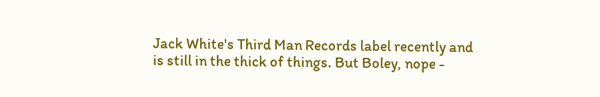Jack White's Third Man Records label recently and is still in the thick of things. But Boley, nope -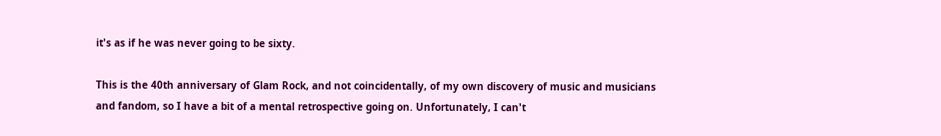it's as if he was never going to be sixty.

This is the 40th anniversary of Glam Rock, and not coincidentally, of my own discovery of music and musicians and fandom, so I have a bit of a mental retrospective going on. Unfortunately, I can't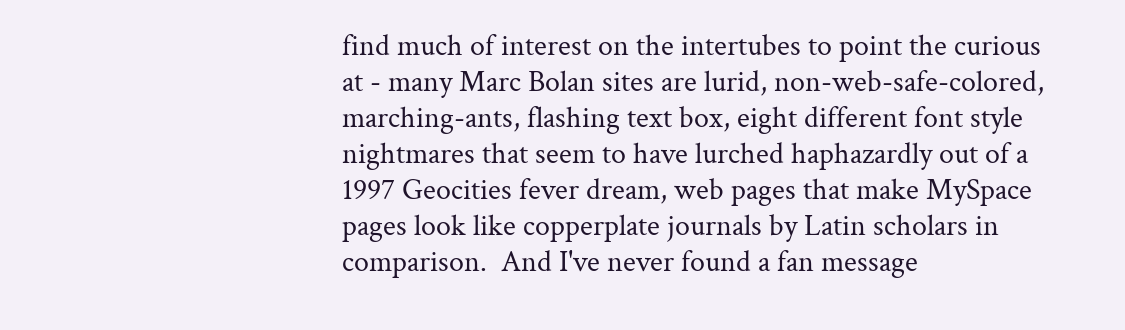find much of interest on the intertubes to point the curious at - many Marc Bolan sites are lurid, non-web-safe-colored, marching-ants, flashing text box, eight different font style nightmares that seem to have lurched haphazardly out of a 1997 Geocities fever dream, web pages that make MySpace pages look like copperplate journals by Latin scholars in comparison.  And I've never found a fan message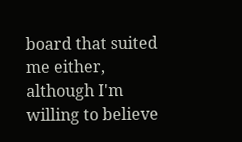board that suited me either, although I'm willing to believe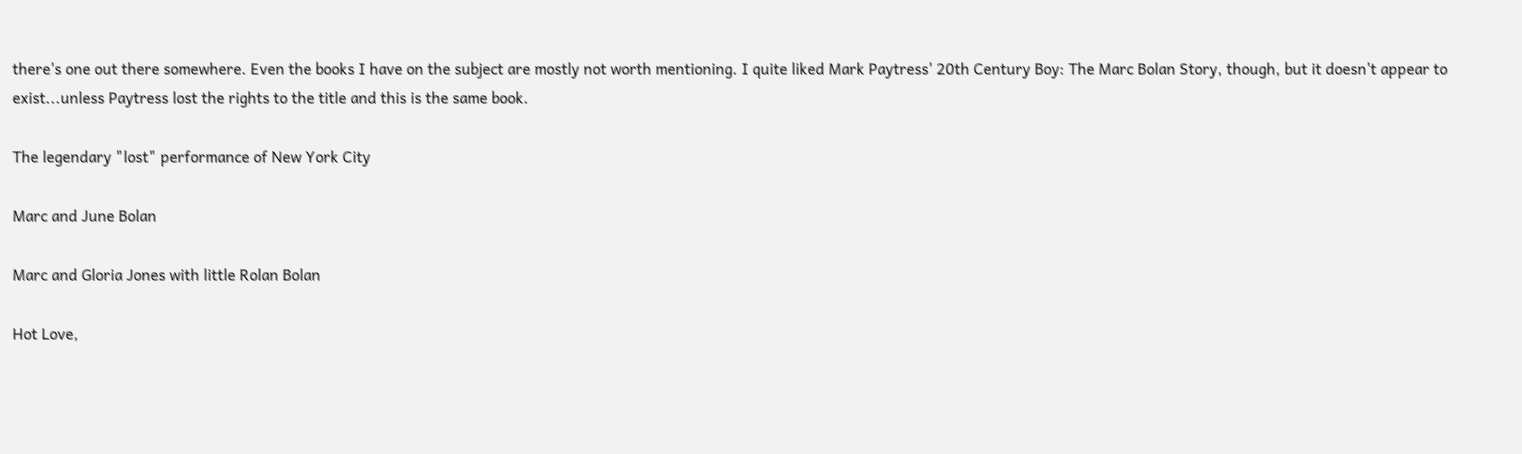there's one out there somewhere. Even the books I have on the subject are mostly not worth mentioning. I quite liked Mark Paytress' 20th Century Boy: The Marc Bolan Story, though, but it doesn't appear to exist...unless Paytress lost the rights to the title and this is the same book.

The legendary "lost" performance of New York City

Marc and June Bolan

Marc and Gloria Jones with little Rolan Bolan

Hot Love,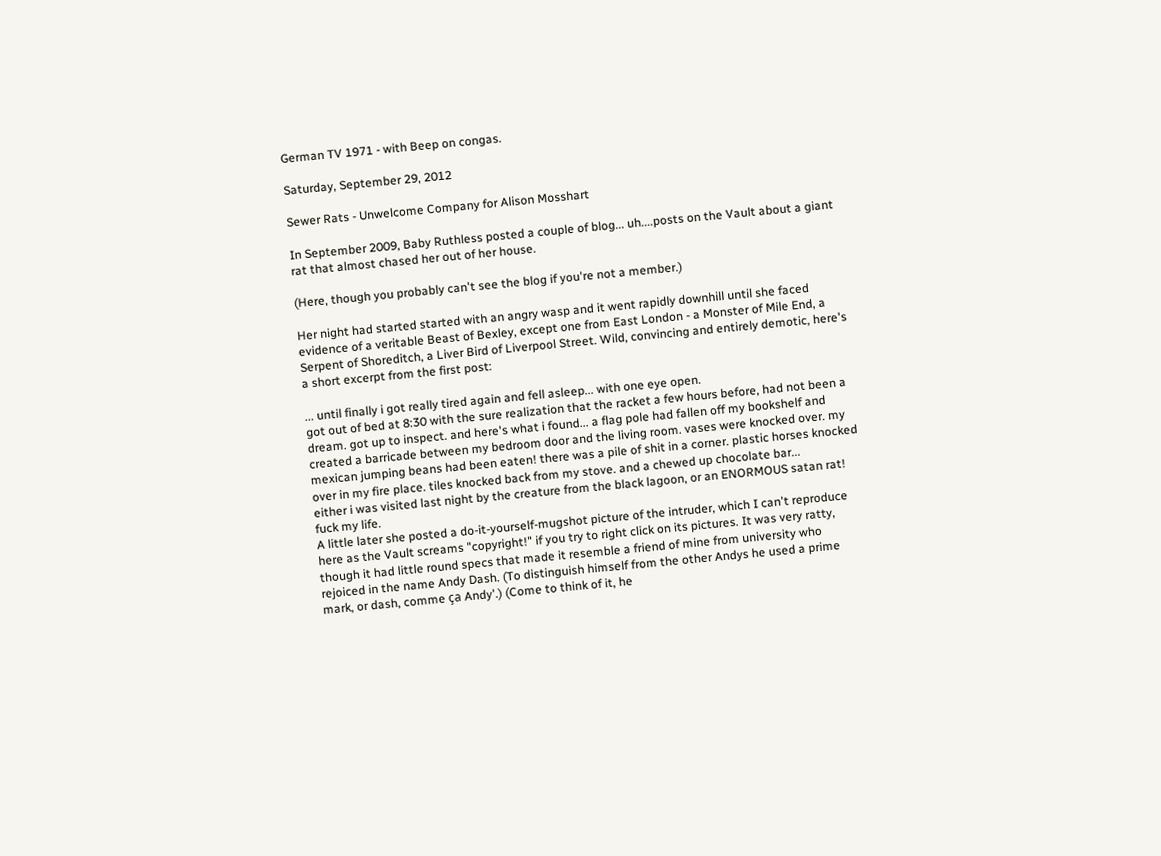German TV 1971 - with Beep on congas.

Saturday, September 29, 2012

Sewer Rats - Unwelcome Company for Alison Mosshart

In September 2009, Baby Ruthless posted a couple of blog... uh....posts on the Vault about a giant rat that almost chased her out of her house.

(Here, though you probably can't see the blog if you're not a member.)

Her night had started started with an angry wasp and it went rapidly downhill until she faced evidence of a veritable Beast of Bexley, except one from East London - a Monster of Mile End, a Serpent of Shoreditch, a Liver Bird of Liverpool Street. Wild, convincing and entirely demotic, here's a short excerpt from the first post:

... until finally i got really tired again and fell asleep... with one eye open.
got out of bed at 8:30 with the sure realization that the racket a few hours before, had not been a dream. got up to inspect. and here's what i found... a flag pole had fallen off my bookshelf and created a barricade between my bedroom door and the living room. vases were knocked over. my mexican jumping beans had been eaten! there was a pile of shit in a corner. plastic horses knocked over in my fire place. tiles knocked back from my stove. and a chewed up chocolate bar...
either i was visited last night by the creature from the black lagoon, or an ENORMOUS satan rat!
fuck my life.
A little later she posted a do-it-yourself-mugshot picture of the intruder, which I can't reproduce here as the Vault screams "copyright!" if you try to right click on its pictures. It was very ratty, though it had little round specs that made it resemble a friend of mine from university who rejoiced in the name Andy Dash. (To distinguish himself from the other Andys he used a prime mark, or dash, comme ça Andy'.) (Come to think of it, he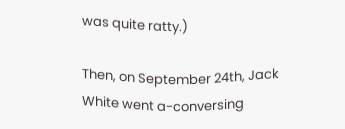was quite ratty.)

Then, on September 24th, Jack White went a-conversing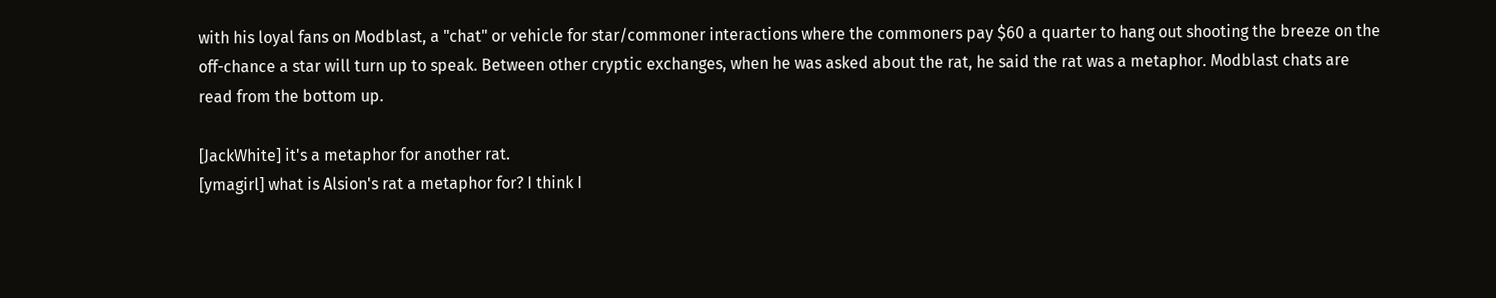with his loyal fans on Modblast, a "chat" or vehicle for star/commoner interactions where the commoners pay $60 a quarter to hang out shooting the breeze on the off-chance a star will turn up to speak. Between other cryptic exchanges, when he was asked about the rat, he said the rat was a metaphor. Modblast chats are read from the bottom up.

[JackWhite] it's a metaphor for another rat.
[ymagirl] what is Alsion's rat a metaphor for? I think I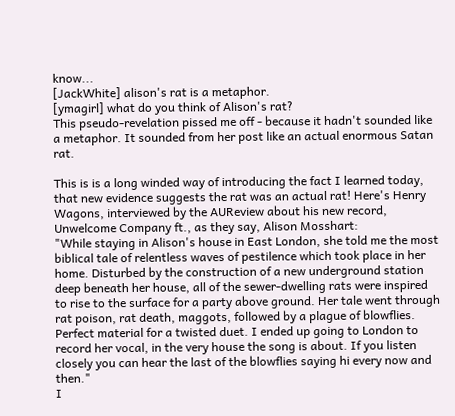know...
[JackWhite] alison's rat is a metaphor.
[ymagirl] what do you think of Alison's rat?
This pseudo-revelation pissed me off - because it hadn't sounded like a metaphor. It sounded from her post like an actual enormous Satan rat.

This is is a long winded way of introducing the fact I learned today, that new evidence suggests the rat was an actual rat! Here's Henry Wagons, interviewed by the AUReview about his new record, Unwelcome Company ft., as they say, Alison Mosshart:
"While staying in Alison's house in East London, she told me the most biblical tale of relentless waves of pestilence which took place in her home. Disturbed by the construction of a new underground station deep beneath her house, all of the sewer-dwelling rats were inspired to rise to the surface for a party above ground. Her tale went through rat poison, rat death, maggots, followed by a plague of blowflies. Perfect material for a twisted duet. I ended up going to London to record her vocal, in the very house the song is about. If you listen closely you can hear the last of the blowflies saying hi every now and then."
I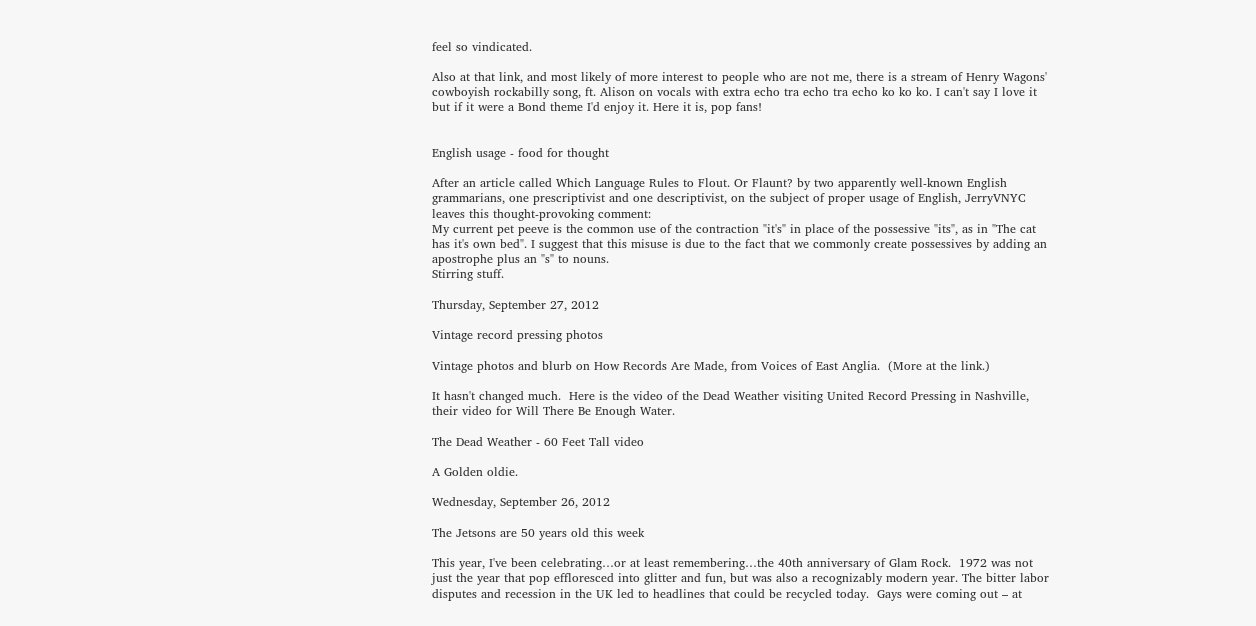feel so vindicated.

Also at that link, and most likely of more interest to people who are not me, there is a stream of Henry Wagons' cowboyish rockabilly song, ft. Alison on vocals with extra echo tra echo tra echo ko ko ko. I can't say I love it but if it were a Bond theme I'd enjoy it. Here it is, pop fans!


English usage - food for thought

After an article called Which Language Rules to Flout. Or Flaunt? by two apparently well-known English grammarians, one prescriptivist and one descriptivist, on the subject of proper usage of English, JerryVNYC leaves this thought-provoking comment:
My current pet peeve is the common use of the contraction "it's" in place of the possessive "its", as in "The cat has it's own bed". I suggest that this misuse is due to the fact that we commonly create possessives by adding an apostrophe plus an "s" to nouns.
Stirring stuff.

Thursday, September 27, 2012

Vintage record pressing photos

Vintage photos and blurb on How Records Are Made, from Voices of East Anglia.  (More at the link.)

It hasn't changed much.  Here is the video of the Dead Weather visiting United Record Pressing in Nashville, their video for Will There Be Enough Water.

The Dead Weather - 60 Feet Tall video

A Golden oldie.

Wednesday, September 26, 2012

The Jetsons are 50 years old this week

This year, I've been celebrating…or at least remembering…the 40th anniversary of Glam Rock.  1972 was not just the year that pop effloresced into glitter and fun, but was also a recognizably modern year. The bitter labor disputes and recession in the UK led to headlines that could be recycled today.  Gays were coming out – at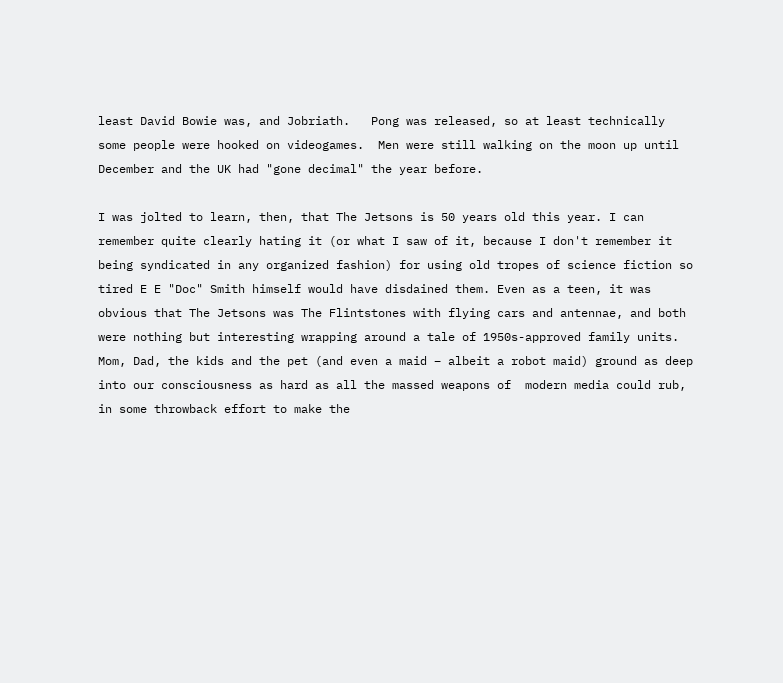least David Bowie was, and Jobriath.   Pong was released, so at least technically some people were hooked on videogames.  Men were still walking on the moon up until December and the UK had "gone decimal" the year before.

I was jolted to learn, then, that The Jetsons is 50 years old this year. I can remember quite clearly hating it (or what I saw of it, because I don't remember it being syndicated in any organized fashion) for using old tropes of science fiction so tired E E "Doc" Smith himself would have disdained them. Even as a teen, it was obvious that The Jetsons was The Flintstones with flying cars and antennae, and both were nothing but interesting wrapping around a tale of 1950s-approved family units. Mom, Dad, the kids and the pet (and even a maid – albeit a robot maid) ground as deep into our consciousness as hard as all the massed weapons of  modern media could rub, in some throwback effort to make the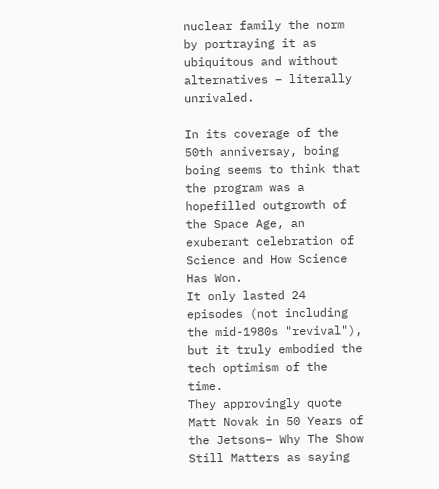nuclear family the norm by portraying it as ubiquitous and without alternatives – literally unrivaled.

In its coverage of the 50th anniversay, boing boing seems to think that the program was a hopefilled outgrowth of the Space Age, an exuberant celebration of Science and How Science Has Won.
It only lasted 24 episodes (not including the mid-1980s "revival"), but it truly embodied the tech optimism of the time.
They approvingly quote Matt Novak in 50 Years of the Jetsons– Why The Show Still Matters as saying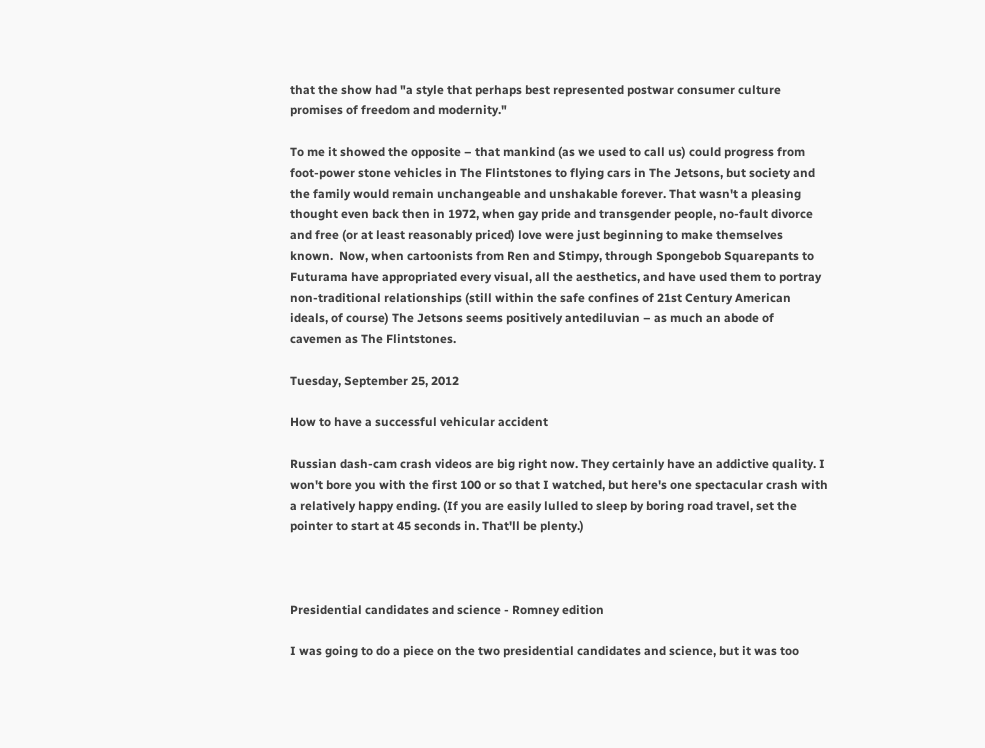that the show had "a style that perhaps best represented postwar consumer culture promises of freedom and modernity."

To me it showed the opposite – that mankind (as we used to call us) could progress from foot-power stone vehicles in The Flintstones to flying cars in The Jetsons, but society and the family would remain unchangeable and unshakable forever. That wasn't a pleasing thought even back then in 1972, when gay pride and transgender people, no-fault divorce and free (or at least reasonably priced) love were just beginning to make themselves known.  Now, when cartoonists from Ren and Stimpy, through Spongebob Squarepants to Futurama have appropriated every visual, all the aesthetics, and have used them to portray non-traditional relationships (still within the safe confines of 21st Century American ideals, of course) The Jetsons seems positively antediluvian – as much an abode of cavemen as The Flintstones.

Tuesday, September 25, 2012

How to have a successful vehicular accident

Russian dash-cam crash videos are big right now. They certainly have an addictive quality. I won't bore you with the first 100 or so that I watched, but here's one spectacular crash with a relatively happy ending. (If you are easily lulled to sleep by boring road travel, set the pointer to start at 45 seconds in. That'll be plenty.)



Presidential candidates and science - Romney edition

I was going to do a piece on the two presidential candidates and science, but it was too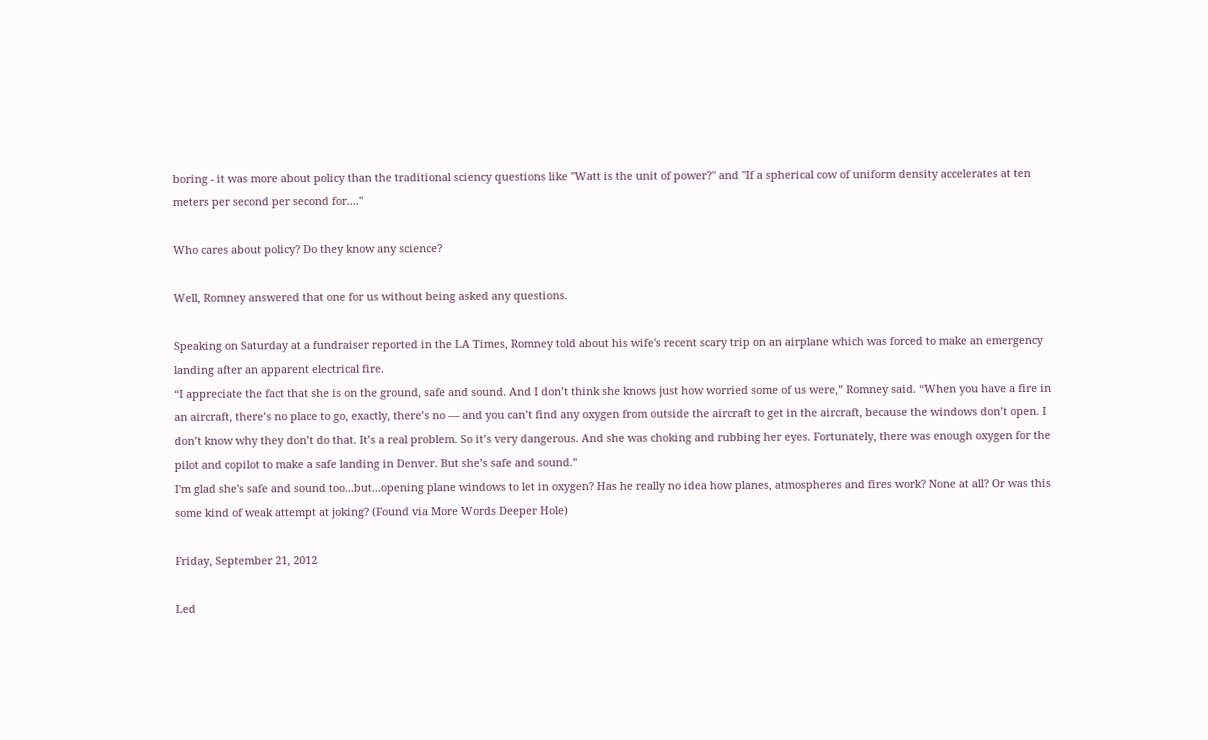boring - it was more about policy than the traditional sciency questions like "Watt is the unit of power?" and "If a spherical cow of uniform density accelerates at ten meters per second per second for...."

Who cares about policy? Do they know any science?

Well, Romney answered that one for us without being asked any questions.

Speaking on Saturday at a fundraiser reported in the LA Times, Romney told about his wife's recent scary trip on an airplane which was forced to make an emergency landing after an apparent electrical fire.
“I appreciate the fact that she is on the ground, safe and sound. And I don’t think she knows just how worried some of us were,” Romney said. “When you have a fire in an aircraft, there’s no place to go, exactly, there’s no — and you can’t find any oxygen from outside the aircraft to get in the aircraft, because the windows don’t open. I don’t know why they don’t do that. It’s a real problem. So it’s very dangerous. And she was choking and rubbing her eyes. Fortunately, there was enough oxygen for the pilot and copilot to make a safe landing in Denver. But she’s safe and sound.”
I'm glad she's safe and sound too...but...opening plane windows to let in oxygen? Has he really no idea how planes, atmospheres and fires work? None at all? Or was this some kind of weak attempt at joking? (Found via More Words Deeper Hole)

Friday, September 21, 2012

Led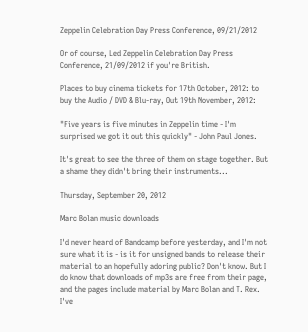Zeppelin Celebration Day Press Conference, 09/21/2012

Or of course, Led Zeppelin Celebration Day Press Conference, 21/09/2012 if you're British.

Places to buy cinema tickets for 17th October, 2012: to buy the Audio / DVD & Blu-ray, Out 19th November, 2012:

"Five years is five minutes in Zeppelin time - I'm surprised we got it out this quickly" - John Paul Jones.

It's great to see the three of them on stage together. But a shame they didn't bring their instruments...

Thursday, September 20, 2012

Marc Bolan music downloads

I'd never heard of Bandcamp before yesterday, and I'm not sure what it is - is it for unsigned bands to release their material to an hopefully adoring public? Don't know. But I do know that downloads of mp3s are free from their page, and the pages include material by Marc Bolan and T. Rex. I've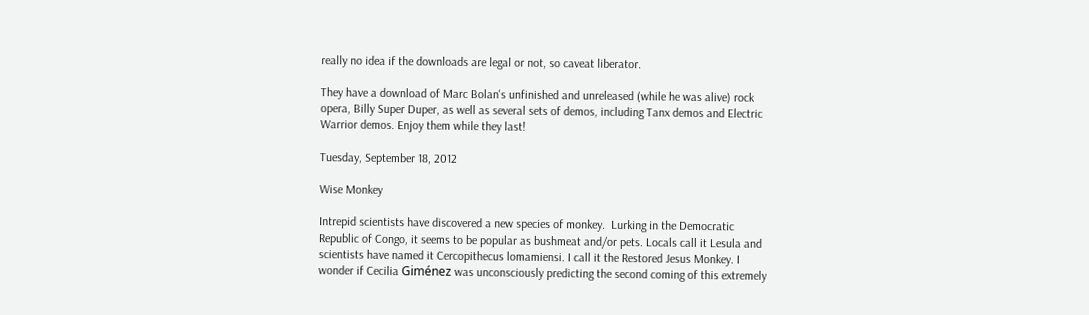really no idea if the downloads are legal or not, so caveat liberator.

They have a download of Marc Bolan's unfinished and unreleased (while he was alive) rock opera, Billy Super Duper, as well as several sets of demos, including Tanx demos and Electric Warrior demos. Enjoy them while they last!

Tuesday, September 18, 2012

Wise Monkey

Intrepid scientists have discovered a new species of monkey.  Lurking in the Democratic Republic of Congo, it seems to be popular as bushmeat and/or pets. Locals call it Lesula and scientists have named it Cercopithecus lomamiensi. I call it the Restored Jesus Monkey. I wonder if Cecilia Giménez was unconsciously predicting the second coming of this extremely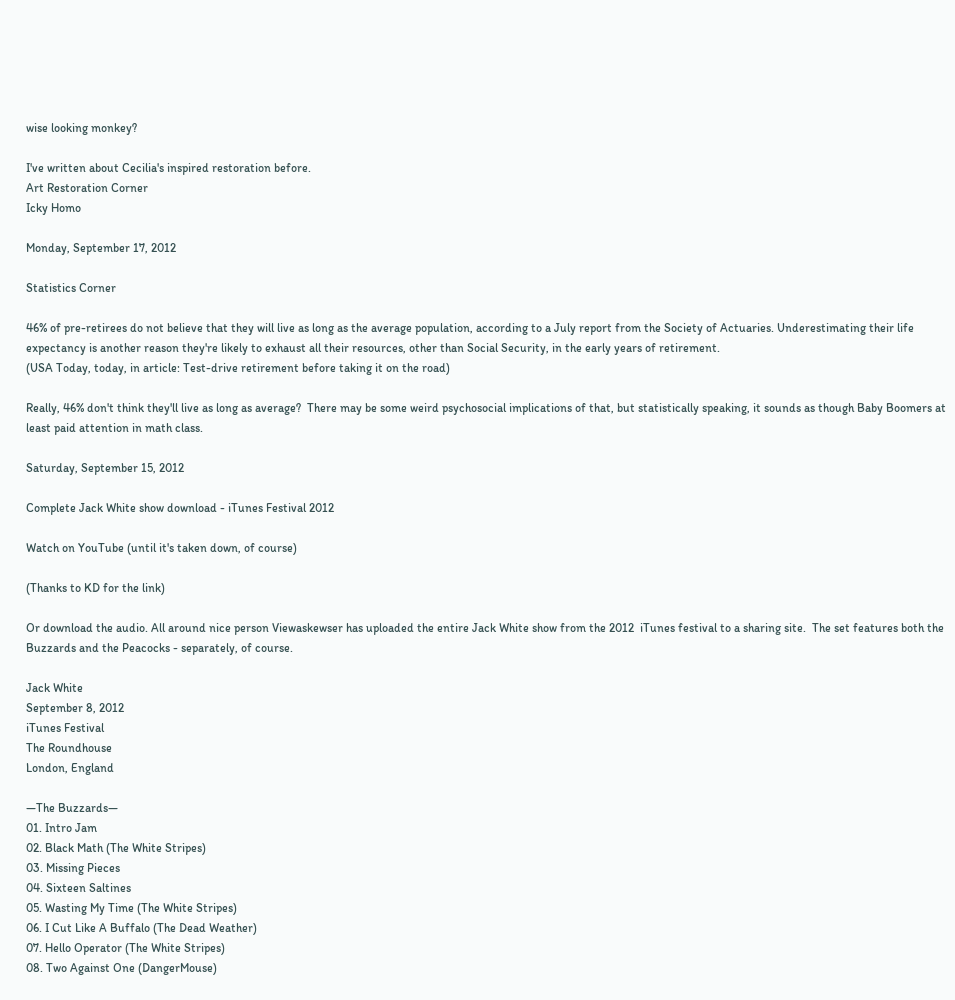wise looking monkey?

I've written about Cecilia's inspired restoration before.
Art Restoration Corner
Icky Homo

Monday, September 17, 2012

Statistics Corner

46% of pre-retirees do not believe that they will live as long as the average population, according to a July report from the Society of Actuaries. Underestimating their life expectancy is another reason they're likely to exhaust all their resources, other than Social Security, in the early years of retirement.
(USA Today, today, in article: Test-drive retirement before taking it on the road)

Really, 46% don't think they'll live as long as average?  There may be some weird psychosocial implications of that, but statistically speaking, it sounds as though Baby Boomers at least paid attention in math class.

Saturday, September 15, 2012

Complete Jack White show download - iTunes Festival 2012

Watch on YouTube (until it's taken down, of course)

(Thanks to KD for the link)

Or download the audio. All around nice person Viewaskewser has uploaded the entire Jack White show from the 2012  iTunes festival to a sharing site.  The set features both the Buzzards and the Peacocks - separately, of course.

Jack White
September 8, 2012
iTunes Festival
The Roundhouse
London, England

—The Buzzards—
01. Intro Jam
02. Black Math (The White Stripes)
03. Missing Pieces
04. Sixteen Saltines
05. Wasting My Time (The White Stripes)
06. I Cut Like A Buffalo (The Dead Weather)
07. Hello Operator (The White Stripes)
08. Two Against One (DangerMouse)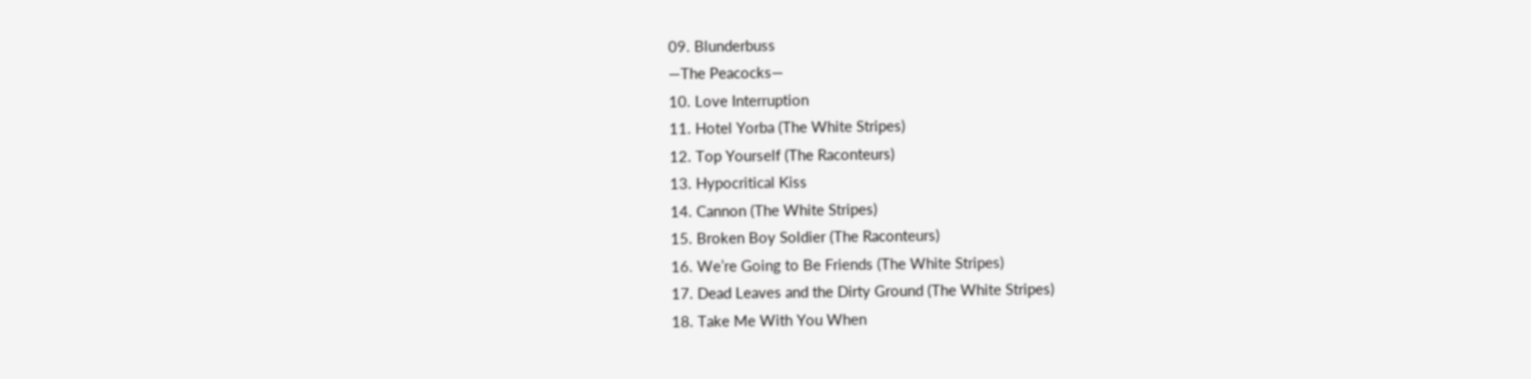09. Blunderbuss
—The Peacocks—
10. Love Interruption
11. Hotel Yorba (The White Stripes)
12. Top Yourself (The Raconteurs)
13. Hypocritical Kiss
14. Cannon (The White Stripes)
15. Broken Boy Soldier (The Raconteurs)
16. We’re Going to Be Friends (The White Stripes)
17. Dead Leaves and the Dirty Ground (The White Stripes)
18. Take Me With You When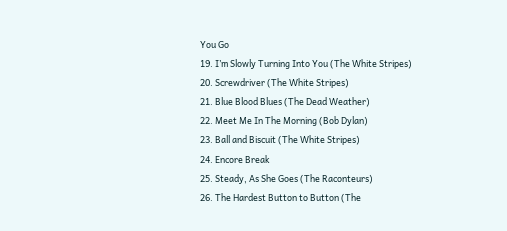You Go
19. I’m Slowly Turning Into You (The White Stripes)
20. Screwdriver (The White Stripes)
21. Blue Blood Blues (The Dead Weather)
22. Meet Me In The Morning (Bob Dylan)
23. Ball and Biscuit (The White Stripes)
24. Encore Break
25. Steady, As She Goes (The Raconteurs)
26. The Hardest Button to Button (The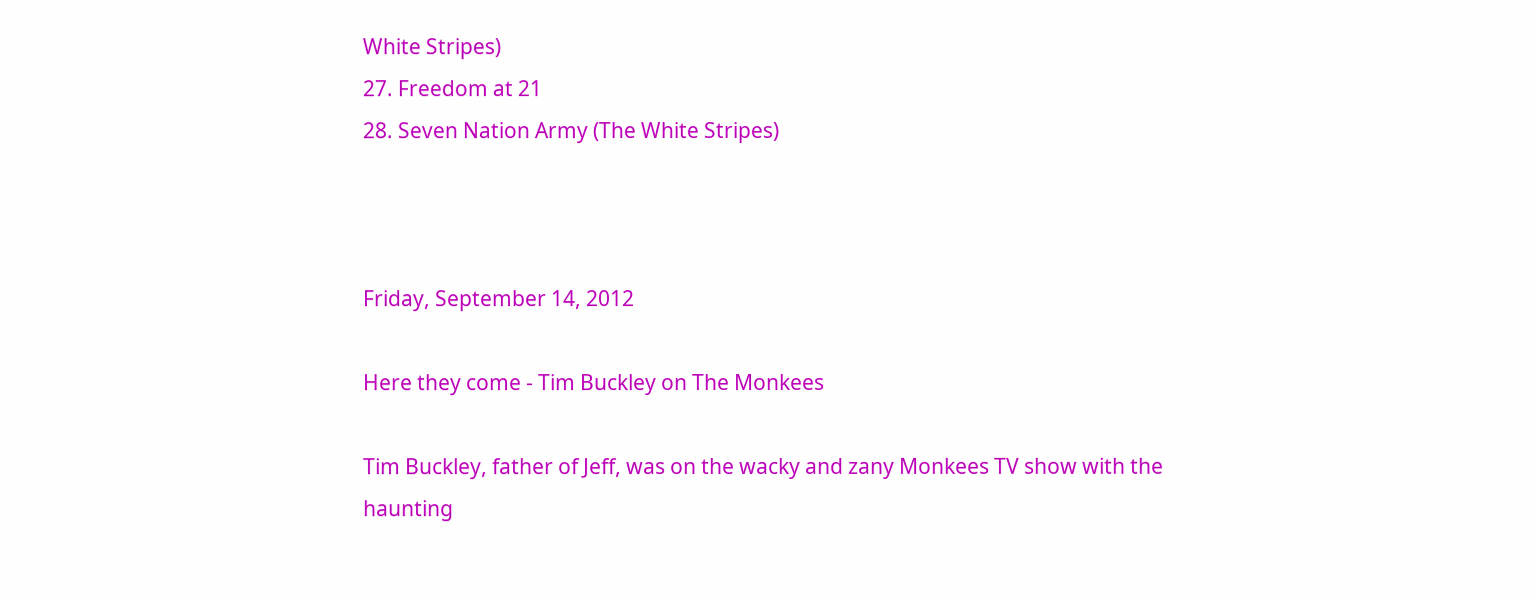White Stripes)
27. Freedom at 21
28. Seven Nation Army (The White Stripes)



Friday, September 14, 2012

Here they come - Tim Buckley on The Monkees

Tim Buckley, father of Jeff, was on the wacky and zany Monkees TV show with the haunting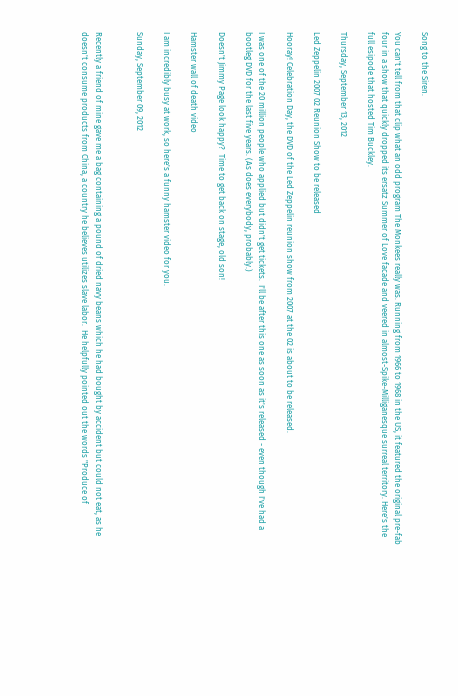Song to the Siren.

You can't tell from that clip what an odd program The Monkees really was. Running from 1966 to 1968 in the US, it featured the original pre-fab four in a show that quickly dropped its ersatz Summer of Love facade and veered in almost-Spike-Milliganesque surreal territory. Here's the full esipode that hosted Tim Buckley.

Thursday, September 13, 2012

Led Zeppelin 2007 02 Reunion Show to be released

Hooray! Celebration Day, the DVD of the Led Zeppelin reunion show from 2007 at the 02 is about to be released.

I was one of the 20 million people who applied but didn't get tickets.  I'll be after this one as soon as it's released - even though I've had a bootleg DVD for the last five years. (As does everybody, probably.)

Doesn't Jimmy Page look happy?  Time to get back on stage, old son!

Hamster wall of death video

I am incredibly busy at work, so here's a funny hamster video for you.

Sunday, September 09, 2012


Recently a friend of mine gave me a bag containing a pound of dried navy beans which he had bought by accident but could not eat, as he doesn't consume products from China, a country he believes utilizes slave labor.  He helpfully pointed out the words "Produce of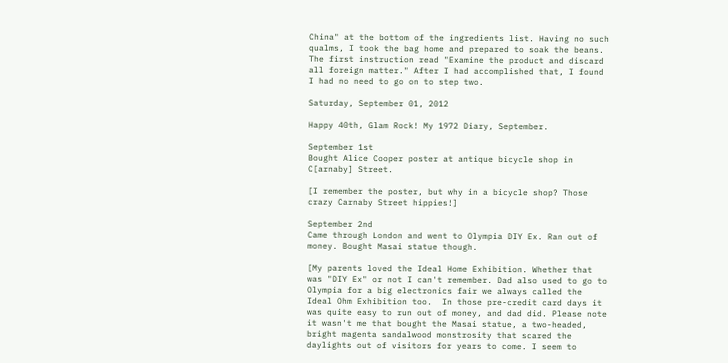China" at the bottom of the ingredients list. Having no such qualms, I took the bag home and prepared to soak the beans. The first instruction read "Examine the product and discard all foreign matter." After I had accomplished that, I found I had no need to go on to step two.

Saturday, September 01, 2012

Happy 40th, Glam Rock! My 1972 Diary, September.

September 1st
Bought Alice Cooper poster at antique bicycle shop in C[arnaby] Street.

[I remember the poster, but why in a bicycle shop? Those crazy Carnaby Street hippies!]

September 2nd
Came through London and went to Olympia DIY Ex. Ran out of money. Bought Masai statue though.

[My parents loved the Ideal Home Exhibition. Whether that was "DIY Ex" or not I can't remember. Dad also used to go to Olympia for a big electronics fair we always called the Ideal Ohm Exhibition too.  In those pre-credit card days it was quite easy to run out of money, and dad did. Please note it wasn't me that bought the Masai statue, a two-headed, bright magenta sandalwood monstrosity that scared the daylights out of visitors for years to come. I seem to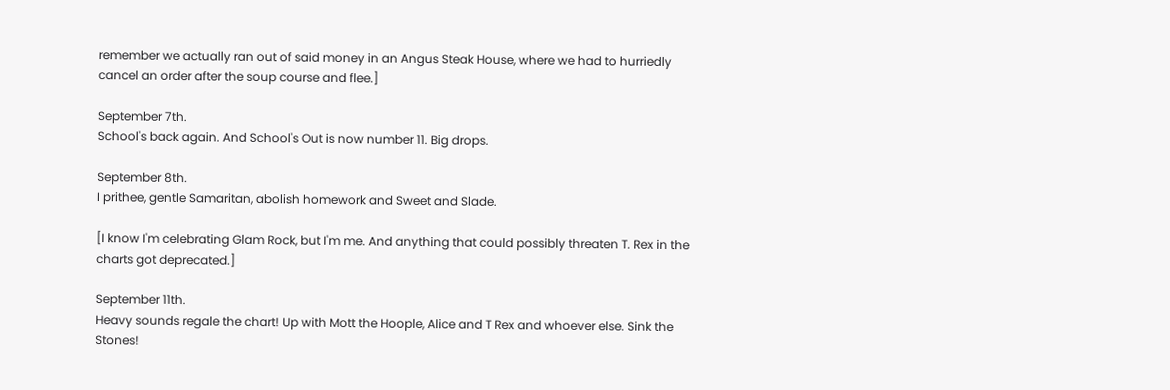remember we actually ran out of said money in an Angus Steak House, where we had to hurriedly cancel an order after the soup course and flee.]

September 7th.
School's back again. And School's Out is now number 11. Big drops.

September 8th.
I prithee, gentle Samaritan, abolish homework and Sweet and Slade.

[I know I'm celebrating Glam Rock, but I'm me. And anything that could possibly threaten T. Rex in the charts got deprecated.]

September 11th.
Heavy sounds regale the chart! Up with Mott the Hoople, Alice and T Rex and whoever else. Sink the Stones!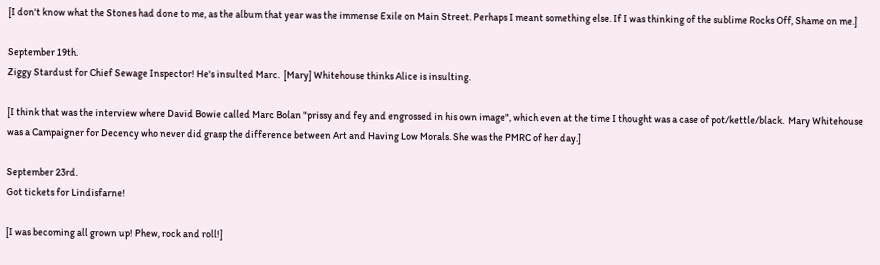[I don't know what the Stones had done to me, as the album that year was the immense Exile on Main Street. Perhaps I meant something else. If I was thinking of the sublime Rocks Off, Shame on me.]

September 19th.
Ziggy Stardust for Chief Sewage Inspector! He's insulted Marc.  [Mary] Whitehouse thinks Alice is insulting.

[I think that was the interview where David Bowie called Marc Bolan "prissy and fey and engrossed in his own image", which even at the time I thought was a case of pot/kettle/black.  Mary Whitehouse was a Campaigner for Decency who never did grasp the difference between Art and Having Low Morals. She was the PMRC of her day.]

September 23rd.
Got tickets for Lindisfarne!

[I was becoming all grown up! Phew, rock and roll!]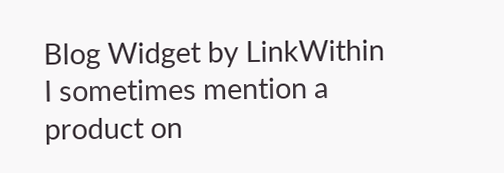Blog Widget by LinkWithin
I sometimes mention a product on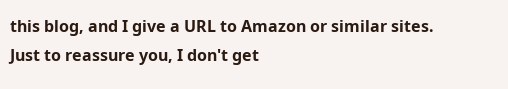this blog, and I give a URL to Amazon or similar sites. Just to reassure you, I don't get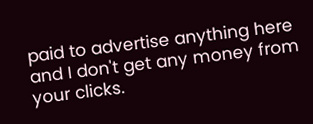paid to advertise anything here and I don't get any money from your clicks.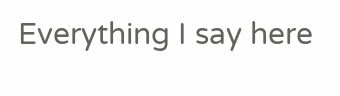Everything I say here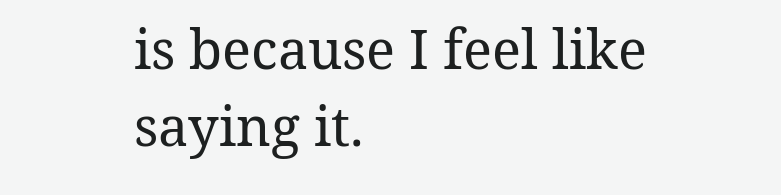is because I feel like saying it.